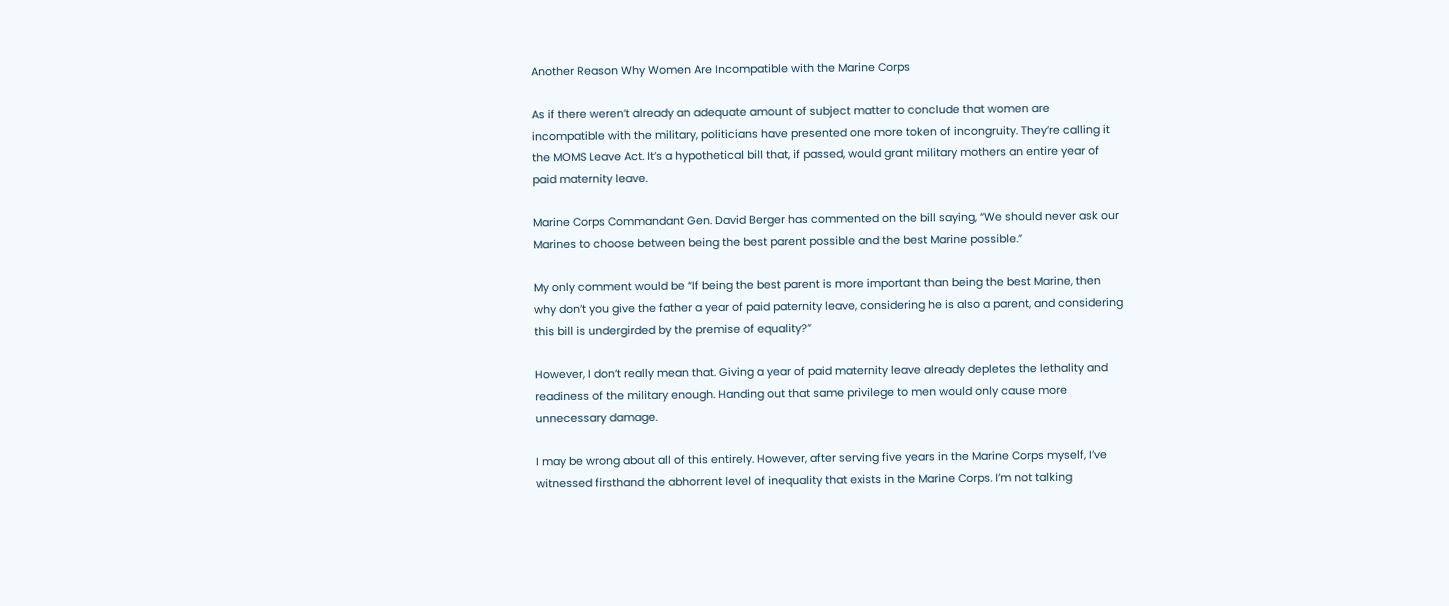Another Reason Why Women Are Incompatible with the Marine Corps

As if there weren’t already an adequate amount of subject matter to conclude that women are incompatible with the military, politicians have presented one more token of incongruity. They’re calling it the MOMS Leave Act. It’s a hypothetical bill that, if passed, would grant military mothers an entire year of paid maternity leave.

Marine Corps Commandant Gen. David Berger has commented on the bill saying, “We should never ask our Marines to choose between being the best parent possible and the best Marine possible.”

My only comment would be “If being the best parent is more important than being the best Marine, then why don’t you give the father a year of paid paternity leave, considering he is also a parent, and considering this bill is undergirded by the premise of equality?”

However, I don’t really mean that. Giving a year of paid maternity leave already depletes the lethality and readiness of the military enough. Handing out that same privilege to men would only cause more unnecessary damage.

I may be wrong about all of this entirely. However, after serving five years in the Marine Corps myself, I’ve witnessed firsthand the abhorrent level of inequality that exists in the Marine Corps. I’m not talking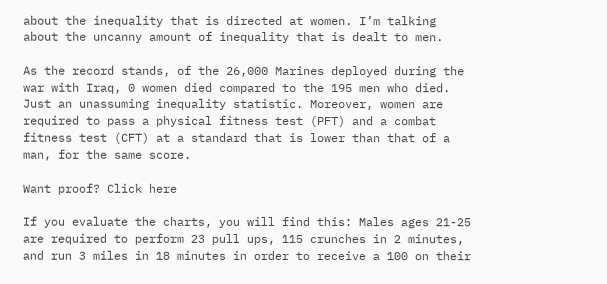about the inequality that is directed at women. I’m talking about the uncanny amount of inequality that is dealt to men.

As the record stands, of the 26,000 Marines deployed during the war with Iraq, 0 women died compared to the 195 men who died. Just an unassuming inequality statistic. Moreover, women are required to pass a physical fitness test (PFT) and a combat fitness test (CFT) at a standard that is lower than that of a man, for the same score.

Want proof? Click here

If you evaluate the charts, you will find this: Males ages 21-25 are required to perform 23 pull ups, 115 crunches in 2 minutes, and run 3 miles in 18 minutes in order to receive a 100 on their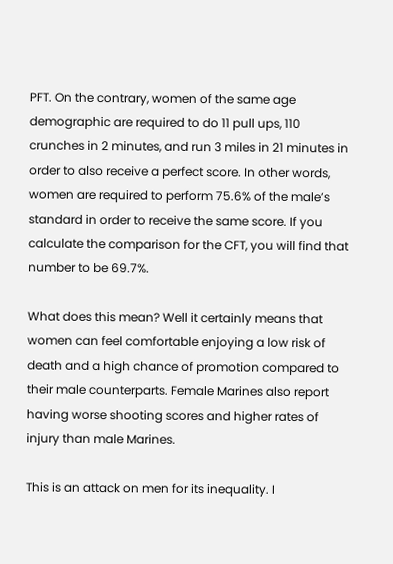PFT. On the contrary, women of the same age demographic are required to do 11 pull ups, 110 crunches in 2 minutes, and run 3 miles in 21 minutes in order to also receive a perfect score. In other words, women are required to perform 75.6% of the male’s standard in order to receive the same score. If you calculate the comparison for the CFT, you will find that number to be 69.7%.

What does this mean? Well it certainly means that women can feel comfortable enjoying a low risk of death and a high chance of promotion compared to their male counterparts. Female Marines also report having worse shooting scores and higher rates of injury than male Marines.

This is an attack on men for its inequality. I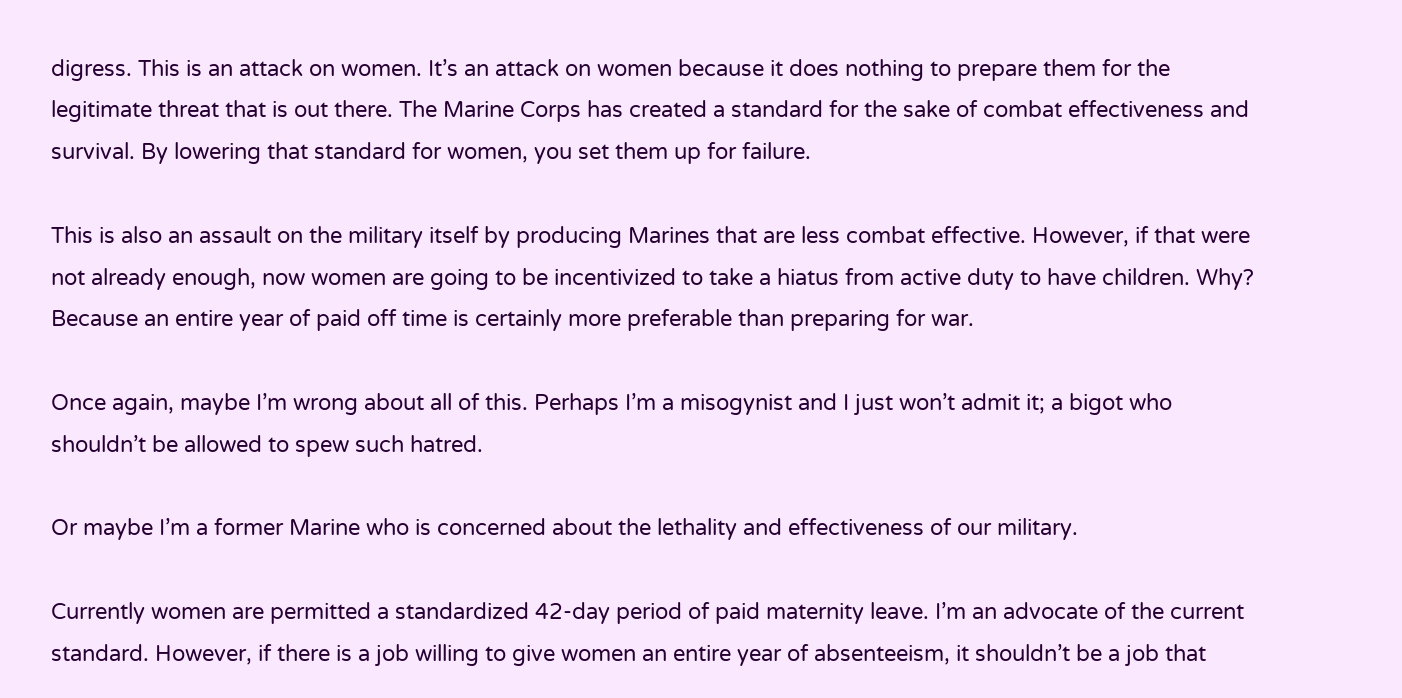digress. This is an attack on women. It’s an attack on women because it does nothing to prepare them for the legitimate threat that is out there. The Marine Corps has created a standard for the sake of combat effectiveness and survival. By lowering that standard for women, you set them up for failure.

This is also an assault on the military itself by producing Marines that are less combat effective. However, if that were not already enough, now women are going to be incentivized to take a hiatus from active duty to have children. Why? Because an entire year of paid off time is certainly more preferable than preparing for war.

Once again, maybe I’m wrong about all of this. Perhaps I’m a misogynist and I just won’t admit it; a bigot who shouldn’t be allowed to spew such hatred.

Or maybe I’m a former Marine who is concerned about the lethality and effectiveness of our military.

Currently women are permitted a standardized 42-day period of paid maternity leave. I’m an advocate of the current standard. However, if there is a job willing to give women an entire year of absenteeism, it shouldn’t be a job that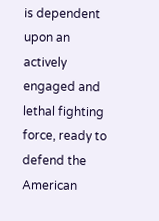is dependent upon an actively engaged and lethal fighting force, ready to defend the American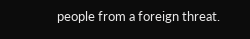people from a foreign threat.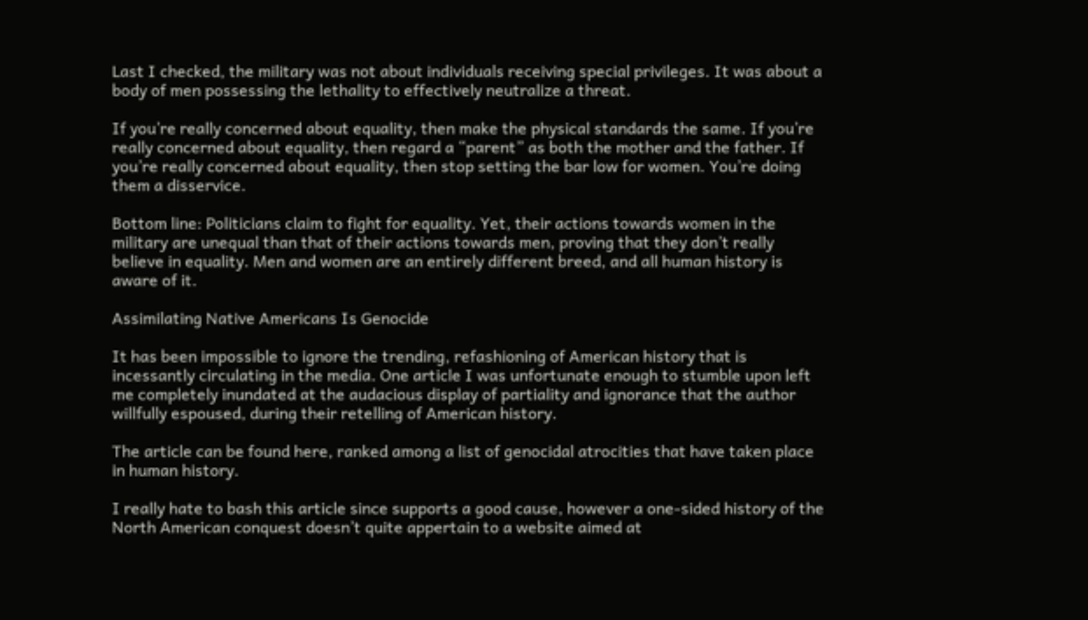Last I checked, the military was not about individuals receiving special privileges. It was about a body of men possessing the lethality to effectively neutralize a threat.

If you’re really concerned about equality, then make the physical standards the same. If you’re really concerned about equality, then regard a “parent” as both the mother and the father. If you’re really concerned about equality, then stop setting the bar low for women. You’re doing them a disservice.

Bottom line: Politicians claim to fight for equality. Yet, their actions towards women in the military are unequal than that of their actions towards men, proving that they don’t really believe in equality. Men and women are an entirely different breed, and all human history is aware of it.

Assimilating Native Americans Is Genocide

It has been impossible to ignore the trending, refashioning of American history that is incessantly circulating in the media. One article I was unfortunate enough to stumble upon left me completely inundated at the audacious display of partiality and ignorance that the author willfully espoused, during their retelling of American history.

The article can be found here, ranked among a list of genocidal atrocities that have taken place in human history.

I really hate to bash this article since supports a good cause, however a one-sided history of the North American conquest doesn’t quite appertain to a website aimed at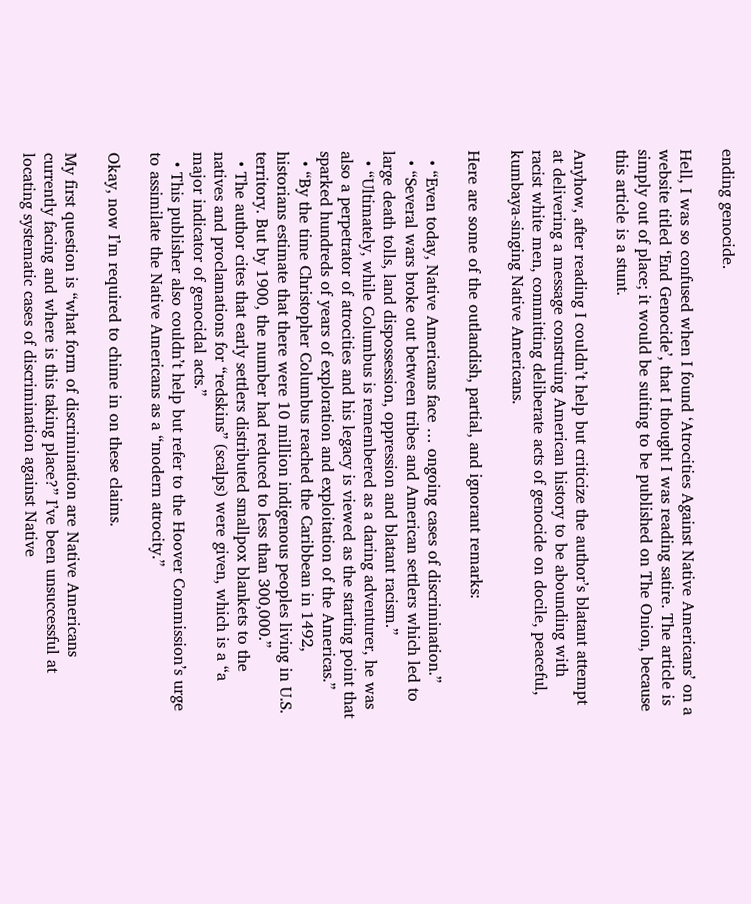ending genocide.

Hell, I was so confused when I found ‘Atrocities Against Native Americans’ on a website titled ‘End Genocide’, that I thought I was reading satire. The article is simply out of place; it would be suiting to be published on The Onion, because this article is a stunt.

Anyhow, after reading I couldn’t help but criticize the author’s blatant attempt at delivering a message construing American history to be abounding with racist white men, committing deliberate acts of genocide on docile, peaceful, kumbaya-singing Native Americans.

Here are some of the outlandish, partial, and ignorant remarks:

  • “Even today, Native Americans face … ongoing cases of discrimination.”
  • “Several wars broke out between tribes and American settlers which led to large death tolls, land dispossession, oppression and blatant racism.”
  • “Ultimately, while Columbus is remembered as a daring adventurer, he was also a perpetrator of atrocities and his legacy is viewed as the starting point that sparked hundreds of years of exploration and exploitation of the Americas.”
  • “By the time Christopher Columbus reached the Caribbean in 1492, historians estimate that there were 10 million indigenous peoples living in U.S. territory. But by 1900, the number had reduced to less than 300,000.”
  • The author cites that early settlers distributed smallpox blankets to the natives and proclamations for “redskins” (scalps) were given, which is a “a major indicator of genocidal acts.”
  • This publisher also couldn’t help but refer to the Hoover Commission’s urge to assimilate the Native Americans as a “modern atrocity.”

Okay, now I’m required to chime in on these claims.

My first question is “what form of discrimination are Native Americans currently facing and where is this taking place?” I’ve been unsuccessful at locating systematic cases of discrimination against Native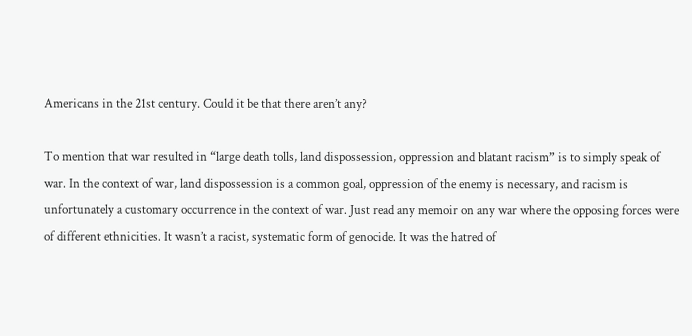Americans in the 21st century. Could it be that there aren’t any?

To mention that war resulted in “large death tolls, land dispossession, oppression and blatant racism” is to simply speak of war. In the context of war, land dispossession is a common goal, oppression of the enemy is necessary, and racism is unfortunately a customary occurrence in the context of war. Just read any memoir on any war where the opposing forces were of different ethnicities. It wasn’t a racist, systematic form of genocide. It was the hatred of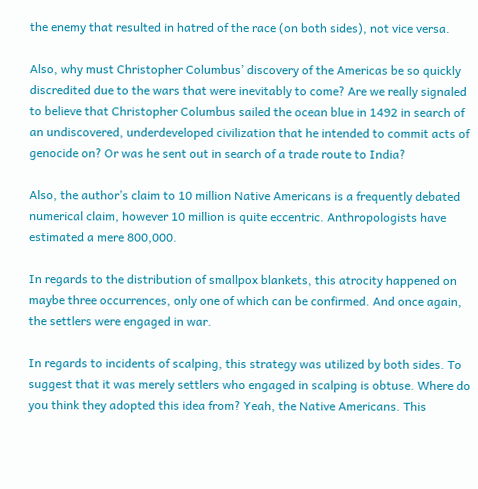the enemy that resulted in hatred of the race (on both sides), not vice versa.

Also, why must Christopher Columbus’ discovery of the Americas be so quickly discredited due to the wars that were inevitably to come? Are we really signaled to believe that Christopher Columbus sailed the ocean blue in 1492 in search of an undiscovered, underdeveloped civilization that he intended to commit acts of genocide on? Or was he sent out in search of a trade route to India?

Also, the author’s claim to 10 million Native Americans is a frequently debated numerical claim, however 10 million is quite eccentric. Anthropologists have estimated a mere 800,000.

In regards to the distribution of smallpox blankets, this atrocity happened on maybe three occurrences, only one of which can be confirmed. And once again, the settlers were engaged in war.

In regards to incidents of scalping, this strategy was utilized by both sides. To suggest that it was merely settlers who engaged in scalping is obtuse. Where do you think they adopted this idea from? Yeah, the Native Americans. This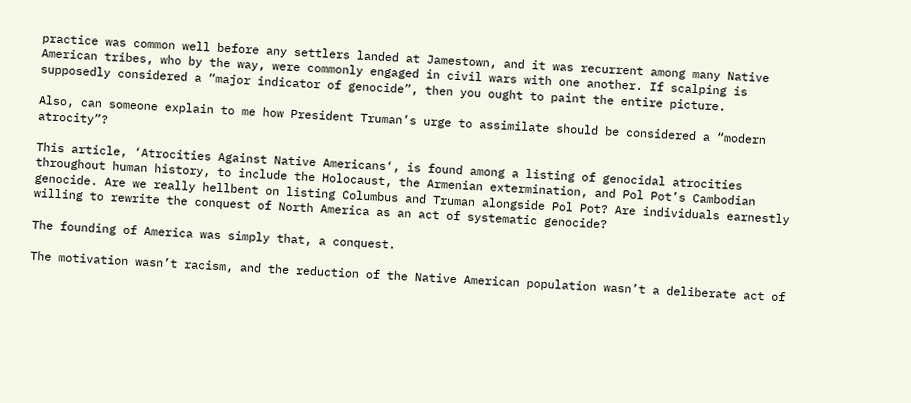practice was common well before any settlers landed at Jamestown, and it was recurrent among many Native American tribes, who by the way, were commonly engaged in civil wars with one another. If scalping is supposedly considered a “major indicator of genocide”, then you ought to paint the entire picture.

Also, can someone explain to me how President Truman’s urge to assimilate should be considered a “modern atrocity”?

This article, ‘Atrocities Against Native Americans‘, is found among a listing of genocidal atrocities throughout human history, to include the Holocaust, the Armenian extermination, and Pol Pot’s Cambodian genocide. Are we really hellbent on listing Columbus and Truman alongside Pol Pot? Are individuals earnestly willing to rewrite the conquest of North America as an act of systematic genocide?

The founding of America was simply that, a conquest.

The motivation wasn’t racism, and the reduction of the Native American population wasn’t a deliberate act of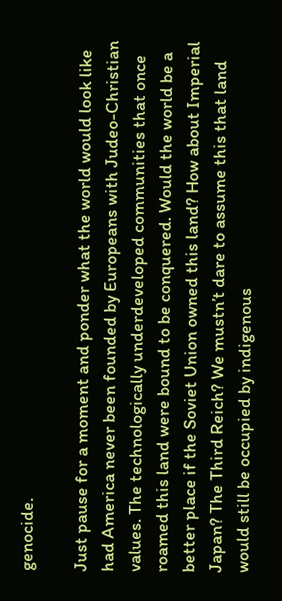genocide.

Just pause for a moment and ponder what the world would look like had America never been founded by Europeans with Judeo-Christian values. The technologically underdeveloped communities that once roamed this land were bound to be conquered. Would the world be a better place if the Soviet Union owned this land? How about Imperial Japan? The Third Reich? We mustn’t dare to assume this that land would still be occupied by indigenous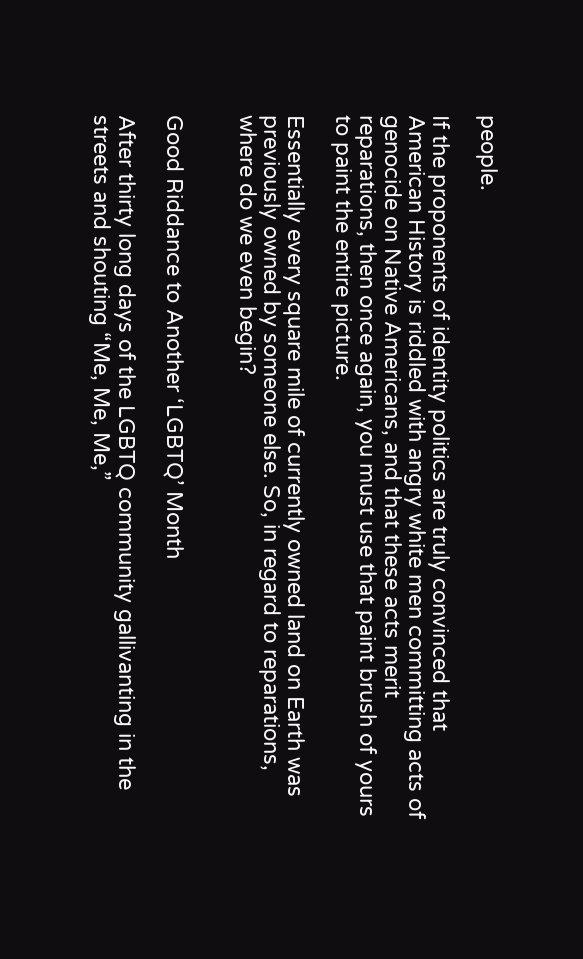people.

If the proponents of identity politics are truly convinced that American History is riddled with angry white men committing acts of genocide on Native Americans, and that these acts merit reparations, then once again, you must use that paint brush of yours to paint the entire picture.

Essentially every square mile of currently owned land on Earth was previously owned by someone else. So, in regard to reparations, where do we even begin?


Good Riddance to Another ‘LGBTQ’ Month

After thirty long days of the LGBTQ community gallivanting in the streets and shouting “Me, Me, Me,”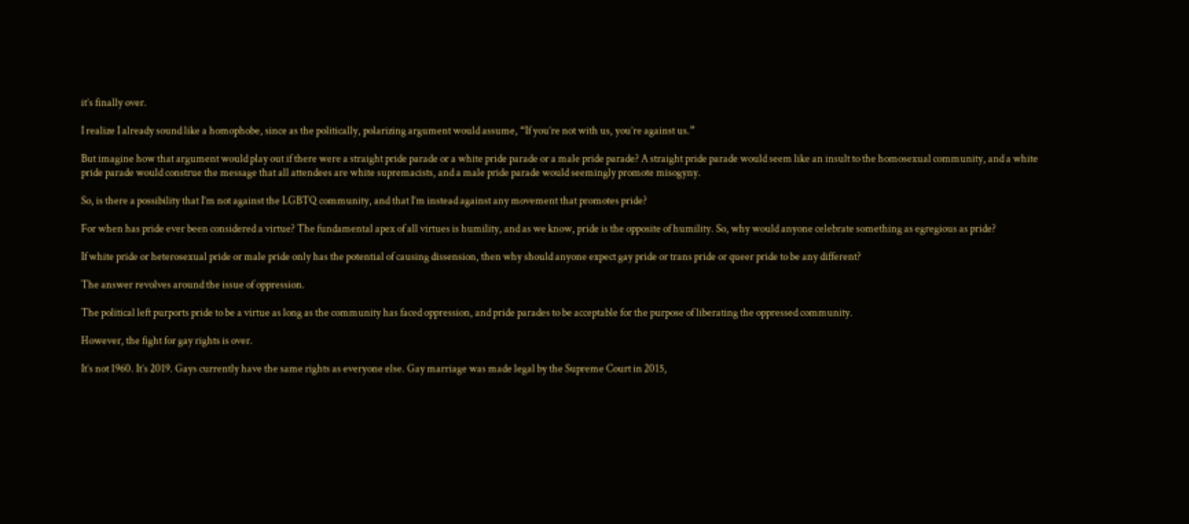it’s finally over.

I realize I already sound like a homophobe, since as the politically, polarizing argument would assume, “If you’re not with us, you’re against us.”

But imagine how that argument would play out if there were a straight pride parade or a white pride parade or a male pride parade? A straight pride parade would seem like an insult to the homosexual community, and a white pride parade would construe the message that all attendees are white supremacists, and a male pride parade would seemingly promote misogyny.

So, is there a possibility that I’m not against the LGBTQ community, and that I’m instead against any movement that promotes pride?

For when has pride ever been considered a virtue? The fundamental apex of all virtues is humility, and as we know, pride is the opposite of humility. So, why would anyone celebrate something as egregious as pride?

If white pride or heterosexual pride or male pride only has the potential of causing dissension, then why should anyone expect gay pride or trans pride or queer pride to be any different?

The answer revolves around the issue of oppression.

The political left purports pride to be a virtue as long as the community has faced oppression, and pride parades to be acceptable for the purpose of liberating the oppressed community.

However, the fight for gay rights is over.

It’s not 1960. It’s 2019. Gays currently have the same rights as everyone else. Gay marriage was made legal by the Supreme Court in 2015,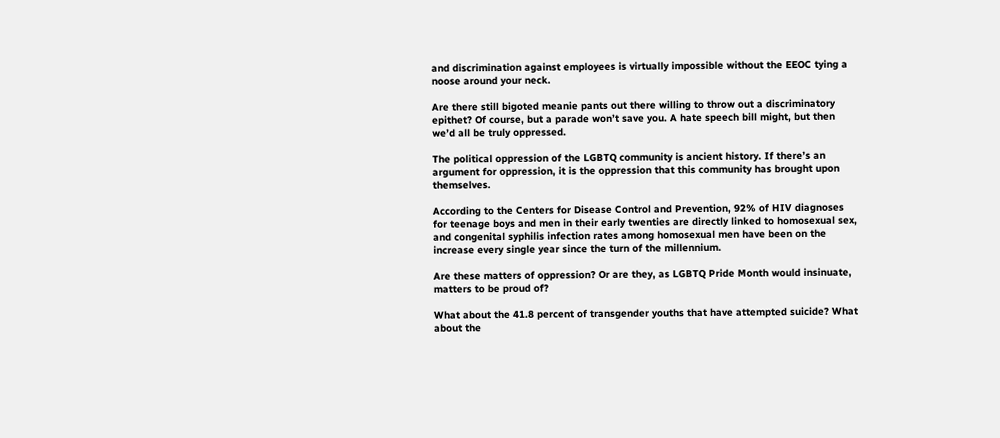and discrimination against employees is virtually impossible without the EEOC tying a noose around your neck.

Are there still bigoted meanie pants out there willing to throw out a discriminatory epithet? Of course, but a parade won’t save you. A hate speech bill might, but then we’d all be truly oppressed.

The political oppression of the LGBTQ community is ancient history. If there’s an argument for oppression, it is the oppression that this community has brought upon themselves.

According to the Centers for Disease Control and Prevention, 92% of HIV diagnoses for teenage boys and men in their early twenties are directly linked to homosexual sex, and congenital syphilis infection rates among homosexual men have been on the increase every single year since the turn of the millennium.

Are these matters of oppression? Or are they, as LGBTQ Pride Month would insinuate, matters to be proud of?

What about the 41.8 percent of transgender youths that have attempted suicide? What about the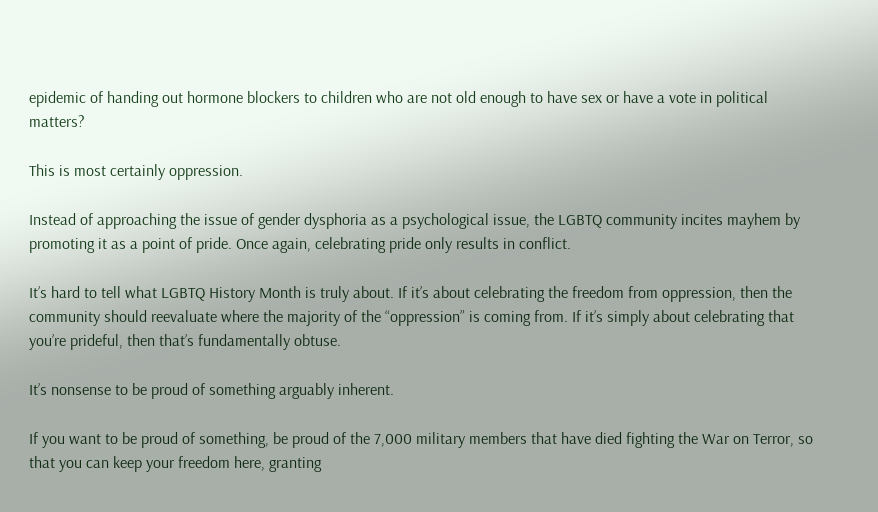epidemic of handing out hormone blockers to children who are not old enough to have sex or have a vote in political matters?

This is most certainly oppression.

Instead of approaching the issue of gender dysphoria as a psychological issue, the LGBTQ community incites mayhem by promoting it as a point of pride. Once again, celebrating pride only results in conflict.

It’s hard to tell what LGBTQ History Month is truly about. If it’s about celebrating the freedom from oppression, then the community should reevaluate where the majority of the “oppression” is coming from. If it’s simply about celebrating that you’re prideful, then that’s fundamentally obtuse.

It’s nonsense to be proud of something arguably inherent.

If you want to be proud of something, be proud of the 7,000 military members that have died fighting the War on Terror, so that you can keep your freedom here, granting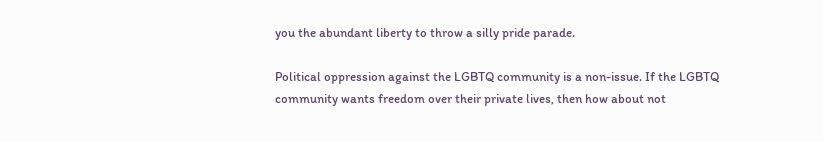you the abundant liberty to throw a silly pride parade.

Political oppression against the LGBTQ community is a non-issue. If the LGBTQ community wants freedom over their private lives, then how about not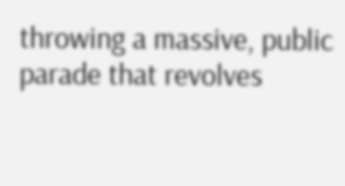throwing a massive, public parade that revolves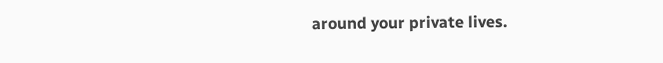around your private lives.